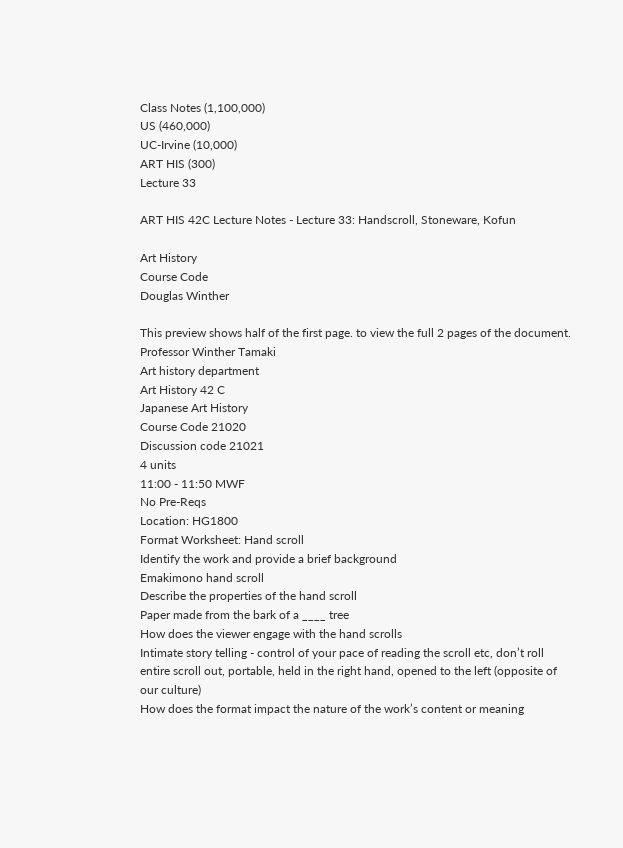Class Notes (1,100,000)
US (460,000)
UC-Irvine (10,000)
ART HIS (300)
Lecture 33

ART HIS 42C Lecture Notes - Lecture 33: Handscroll, Stoneware, Kofun

Art History
Course Code
Douglas Winther

This preview shows half of the first page. to view the full 2 pages of the document.
Professor Winther Tamaki
Art history department
Art History 42 C
Japanese Art History
Course Code 21020
Discussion code 21021
4 units
11:00 - 11:50 MWF
No Pre-Reqs
Location: HG1800
Format Worksheet: Hand scroll
Identify the work and provide a brief background
Emakimono hand scroll
Describe the properties of the hand scroll
Paper made from the bark of a ____ tree
How does the viewer engage with the hand scrolls
Intimate story telling - control of your pace of reading the scroll etc, don’t roll
entire scroll out, portable, held in the right hand, opened to the left (opposite of
our culture)
How does the format impact the nature of the work’s content or meaning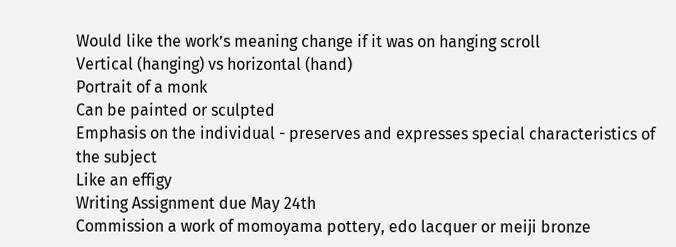Would like the work’s meaning change if it was on hanging scroll
Vertical (hanging) vs horizontal (hand)
Portrait of a monk
Can be painted or sculpted
Emphasis on the individual - preserves and expresses special characteristics of the subject
Like an effigy
Writing Assignment due May 24th
Commission a work of momoyama pottery, edo lacquer or meiji bronze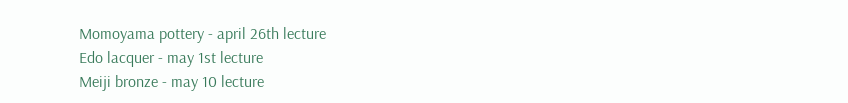Momoyama pottery - april 26th lecture
Edo lacquer - may 1st lecture
Meiji bronze - may 10 lecture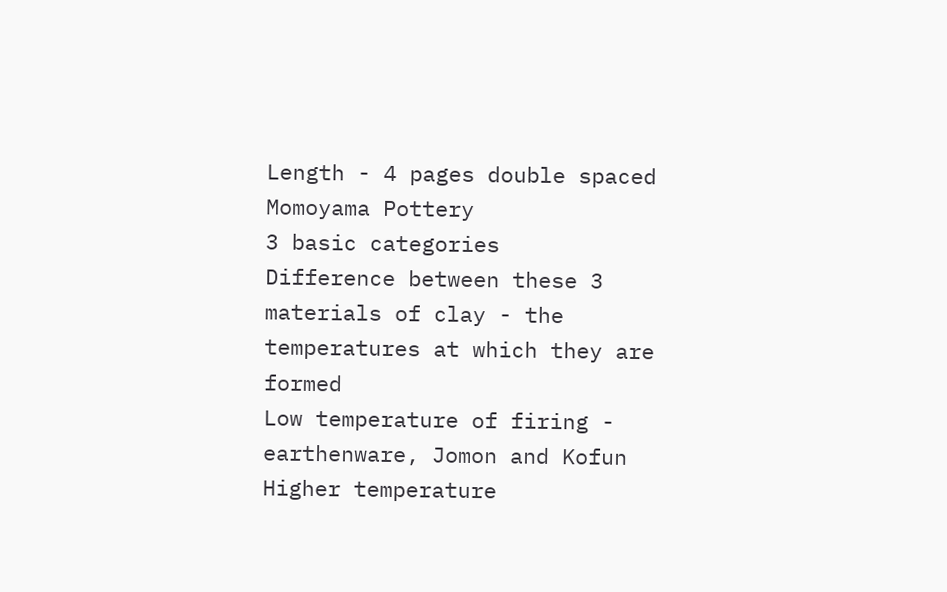Length - 4 pages double spaced
Momoyama Pottery
3 basic categories
Difference between these 3 materials of clay - the temperatures at which they are formed
Low temperature of firing - earthenware, Jomon and Kofun
Higher temperature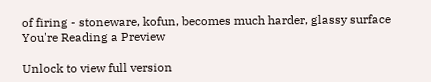of firing - stoneware, kofun, becomes much harder, glassy surface
You're Reading a Preview

Unlock to view full version